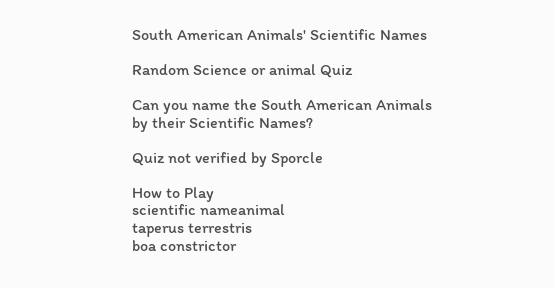South American Animals' Scientific Names

Random Science or animal Quiz

Can you name the South American Animals by their Scientific Names?

Quiz not verified by Sporcle

How to Play
scientific nameanimal
taperus terrestris
boa constrictor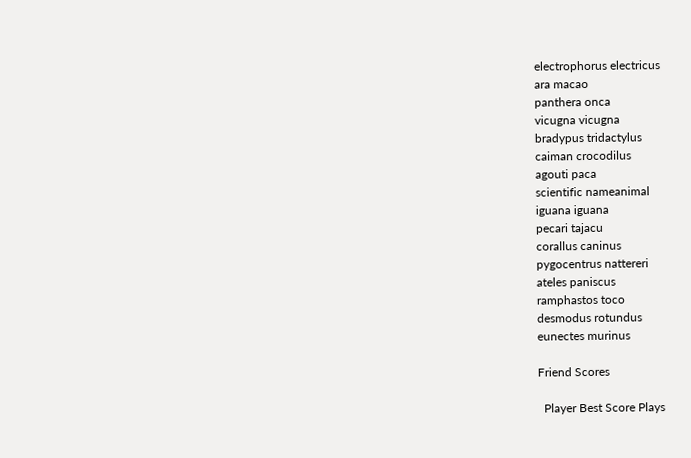electrophorus electricus
ara macao
panthera onca
vicugna vicugna
bradypus tridactylus
caiman crocodilus
agouti paca
scientific nameanimal
iguana iguana
pecari tajacu
corallus caninus
pygocentrus nattereri
ateles paniscus
ramphastos toco
desmodus rotundus
eunectes murinus

Friend Scores

  Player Best Score Plays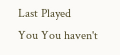Last Played
You You haven't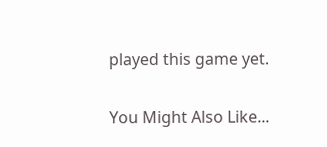played this game yet.

You Might Also Like...